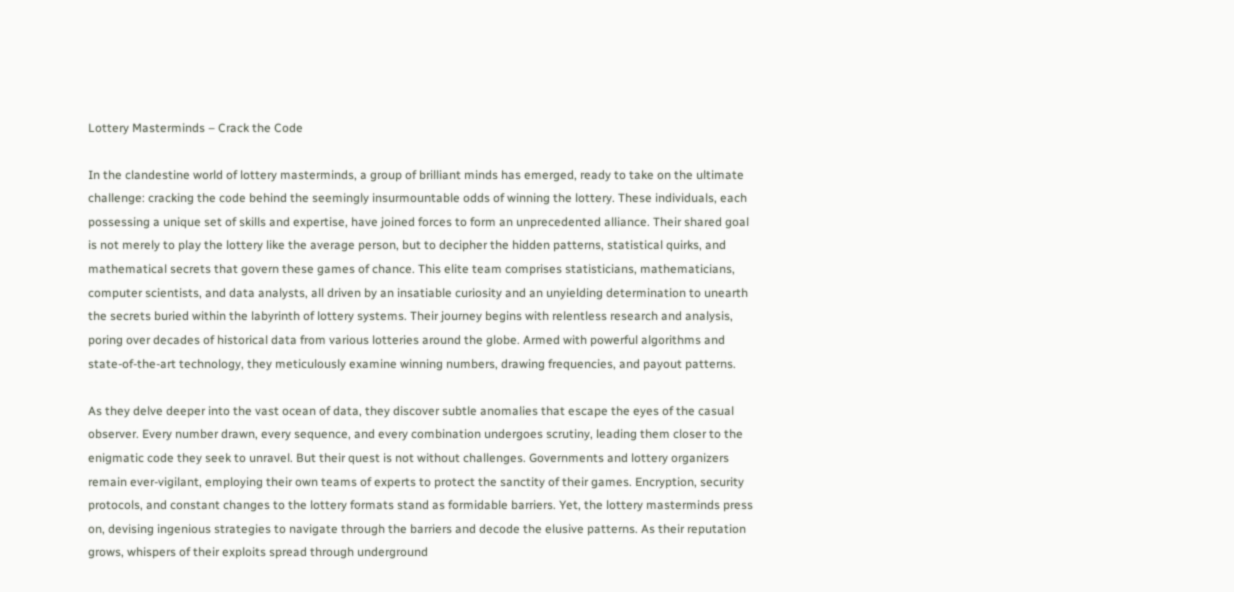Lottery Masterminds – Crack the Code

In the clandestine world of lottery masterminds, a group of brilliant minds has emerged, ready to take on the ultimate challenge: cracking the code behind the seemingly insurmountable odds of winning the lottery. These individuals, each possessing a unique set of skills and expertise, have joined forces to form an unprecedented alliance. Their shared goal is not merely to play the lottery like the average person, but to decipher the hidden patterns, statistical quirks, and mathematical secrets that govern these games of chance. This elite team comprises statisticians, mathematicians, computer scientists, and data analysts, all driven by an insatiable curiosity and an unyielding determination to unearth the secrets buried within the labyrinth of lottery systems. Their journey begins with relentless research and analysis, poring over decades of historical data from various lotteries around the globe. Armed with powerful algorithms and state-of-the-art technology, they meticulously examine winning numbers, drawing frequencies, and payout patterns.

As they delve deeper into the vast ocean of data, they discover subtle anomalies that escape the eyes of the casual observer. Every number drawn, every sequence, and every combination undergoes scrutiny, leading them closer to the enigmatic code they seek to unravel. But their quest is not without challenges. Governments and lottery organizers remain ever-vigilant, employing their own teams of experts to protect the sanctity of their games. Encryption, security protocols, and constant changes to the lottery formats stand as formidable barriers. Yet, the lottery masterminds press on, devising ingenious strategies to navigate through the barriers and decode the elusive patterns. As their reputation grows, whispers of their exploits spread through underground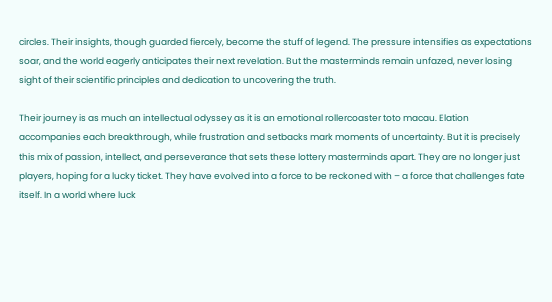circles. Their insights, though guarded fiercely, become the stuff of legend. The pressure intensifies as expectations soar, and the world eagerly anticipates their next revelation. But the masterminds remain unfazed, never losing sight of their scientific principles and dedication to uncovering the truth.

Their journey is as much an intellectual odyssey as it is an emotional rollercoaster toto macau. Elation accompanies each breakthrough, while frustration and setbacks mark moments of uncertainty. But it is precisely this mix of passion, intellect, and perseverance that sets these lottery masterminds apart. They are no longer just players, hoping for a lucky ticket. They have evolved into a force to be reckoned with – a force that challenges fate itself. In a world where luck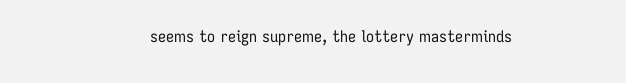seems to reign supreme, the lottery masterminds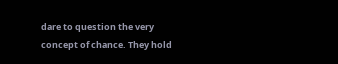dare to question the very concept of chance. They hold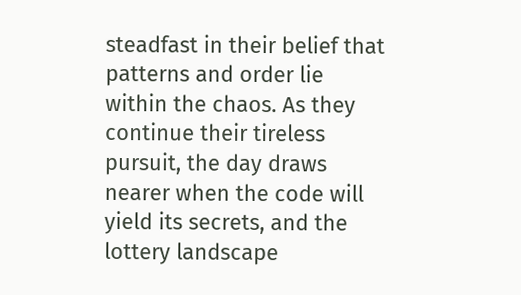steadfast in their belief that patterns and order lie within the chaos. As they continue their tireless pursuit, the day draws nearer when the code will yield its secrets, and the lottery landscape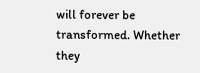will forever be transformed. Whether they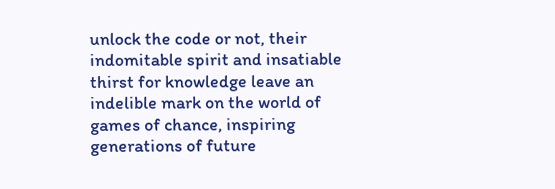unlock the code or not, their indomitable spirit and insatiable thirst for knowledge leave an indelible mark on the world of games of chance, inspiring generations of future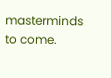masterminds to come.